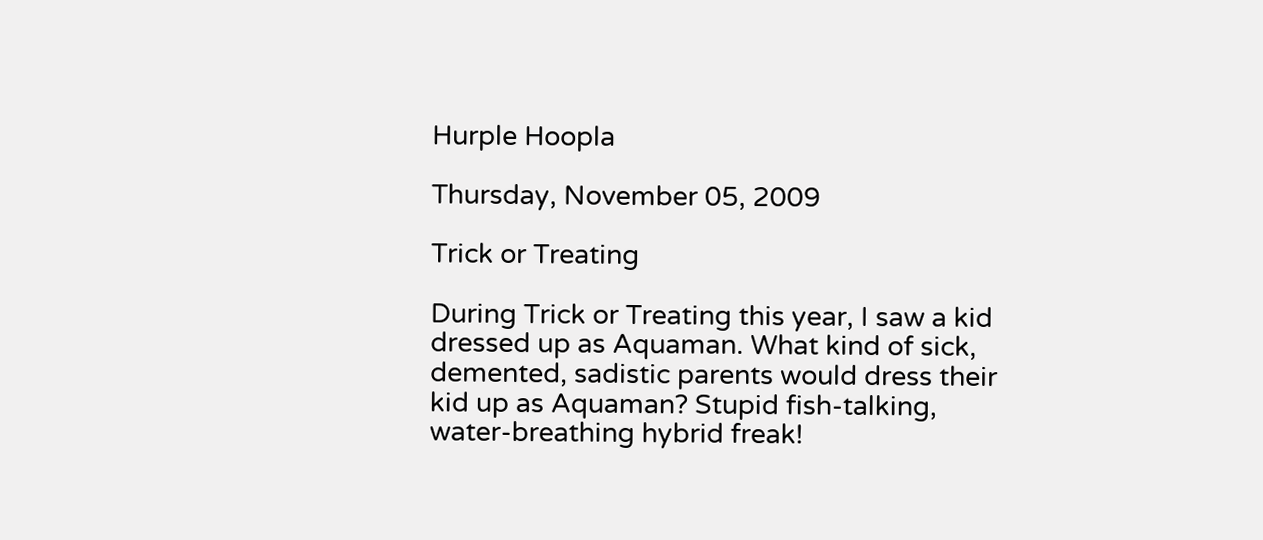Hurple Hoopla

Thursday, November 05, 2009

Trick or Treating

During Trick or Treating this year, I saw a kid dressed up as Aquaman. What kind of sick, demented, sadistic parents would dress their kid up as Aquaman? Stupid fish-talking, water-breathing hybrid freak!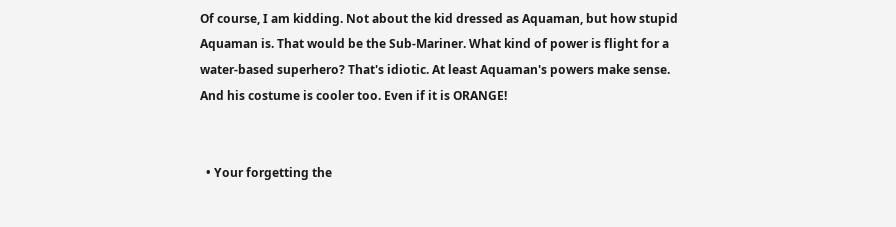Of course, I am kidding. Not about the kid dressed as Aquaman, but how stupid Aquaman is. That would be the Sub-Mariner. What kind of power is flight for a water-based superhero? That's idiotic. At least Aquaman's powers make sense. And his costume is cooler too. Even if it is ORANGE!


  • Your forgetting the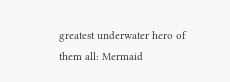greatest underwater hero of them all: Mermaid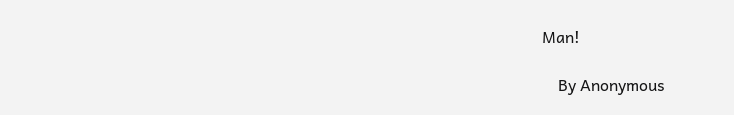Man!

    By Anonymous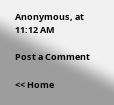Anonymous, at 11:12 AM

Post a Comment

<< Home